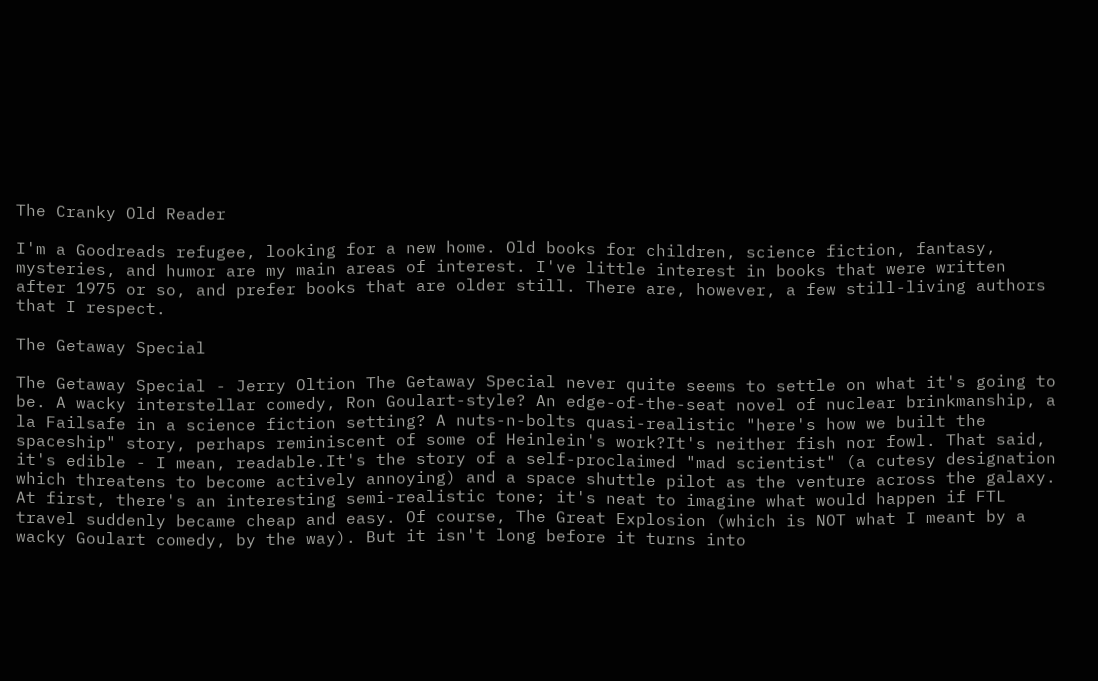The Cranky Old Reader

I'm a Goodreads refugee, looking for a new home. Old books for children, science fiction, fantasy, mysteries, and humor are my main areas of interest. I've little interest in books that were written after 1975 or so, and prefer books that are older still. There are, however, a few still-living authors that I respect.

The Getaway Special

The Getaway Special - Jerry Oltion The Getaway Special never quite seems to settle on what it's going to be. A wacky interstellar comedy, Ron Goulart-style? An edge-of-the-seat novel of nuclear brinkmanship, a la Failsafe in a science fiction setting? A nuts-n-bolts quasi-realistic "here's how we built the spaceship" story, perhaps reminiscent of some of Heinlein's work?It's neither fish nor fowl. That said, it's edible - I mean, readable.It's the story of a self-proclaimed "mad scientist" (a cutesy designation which threatens to become actively annoying) and a space shuttle pilot as the venture across the galaxy. At first, there's an interesting semi-realistic tone; it's neat to imagine what would happen if FTL travel suddenly became cheap and easy. Of course, The Great Explosion (which is NOT what I meant by a wacky Goulart comedy, by the way). But it isn't long before it turns into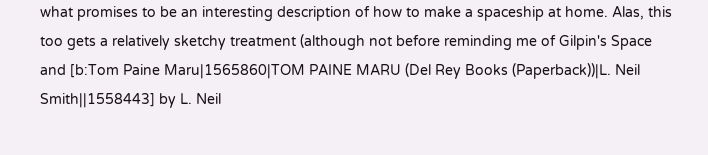what promises to be an interesting description of how to make a spaceship at home. Alas, this too gets a relatively sketchy treatment (although not before reminding me of Gilpin's Space and [b:Tom Paine Maru|1565860|TOM PAINE MARU (Del Rey Books (Paperback))|L. Neil Smith||1558443] by L. Neil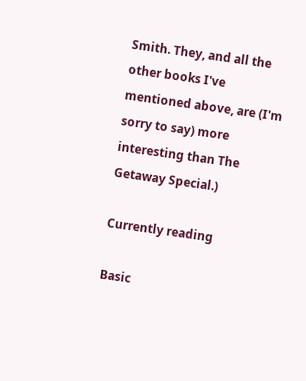Smith. They, and all the other books I've mentioned above, are (I'm sorry to say) more interesting than The Getaway Special.)

Currently reading

Basic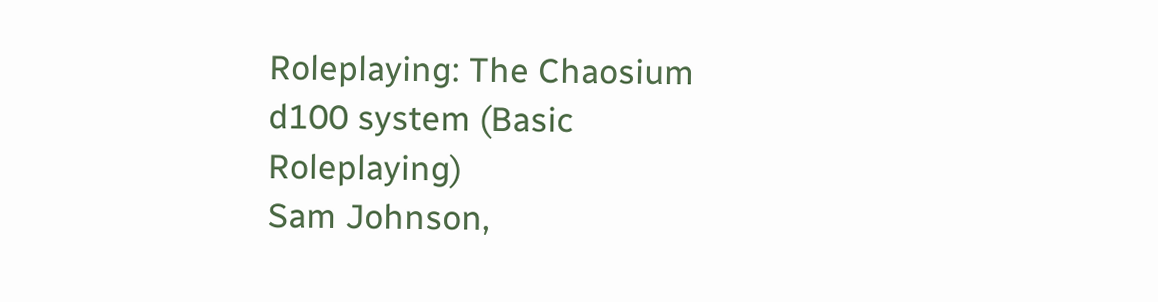Roleplaying: The Chaosium d100 system (Basic Roleplaying)
Sam Johnson,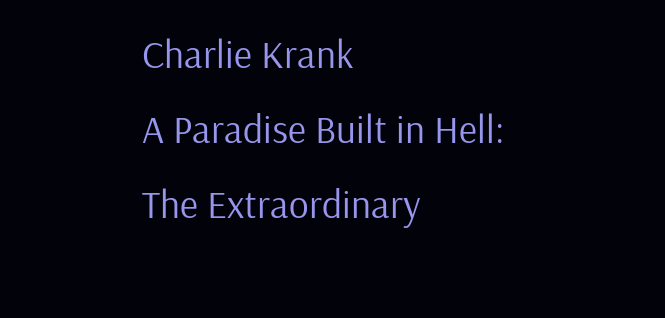Charlie Krank
A Paradise Built in Hell: The Extraordinary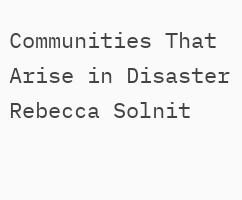Communities That Arise in Disaster
Rebecca Solnit